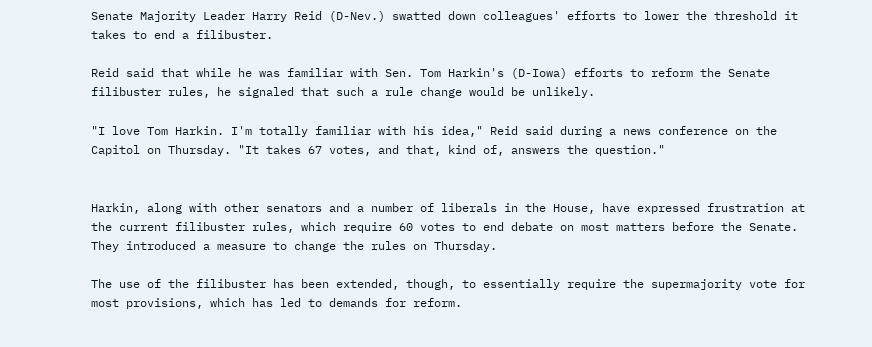Senate Majority Leader Harry Reid (D-Nev.) swatted down colleagues' efforts to lower the threshold it takes to end a filibuster.

Reid said that while he was familiar with Sen. Tom Harkin's (D-Iowa) efforts to reform the Senate filibuster rules, he signaled that such a rule change would be unlikely.

"I love Tom Harkin. I'm totally familiar with his idea," Reid said during a news conference on the Capitol on Thursday. "It takes 67 votes, and that, kind of, answers the question."


Harkin, along with other senators and a number of liberals in the House, have expressed frustration at the current filibuster rules, which require 60 votes to end debate on most matters before the Senate. They introduced a measure to change the rules on Thursday.

The use of the filibuster has been extended, though, to essentially require the supermajority vote for most provisions, which has led to demands for reform.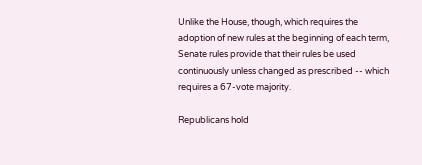Unlike the House, though, which requires the adoption of new rules at the beginning of each term, Senate rules provide that their rules be used continuously unless changed as prescribed -- which requires a 67-vote majority.

Republicans hold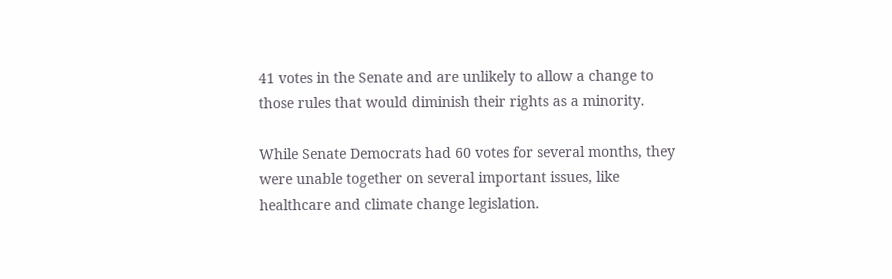41 votes in the Senate and are unlikely to allow a change to those rules that would diminish their rights as a minority.

While Senate Democrats had 60 votes for several months, they were unable together on several important issues, like healthcare and climate change legislation.